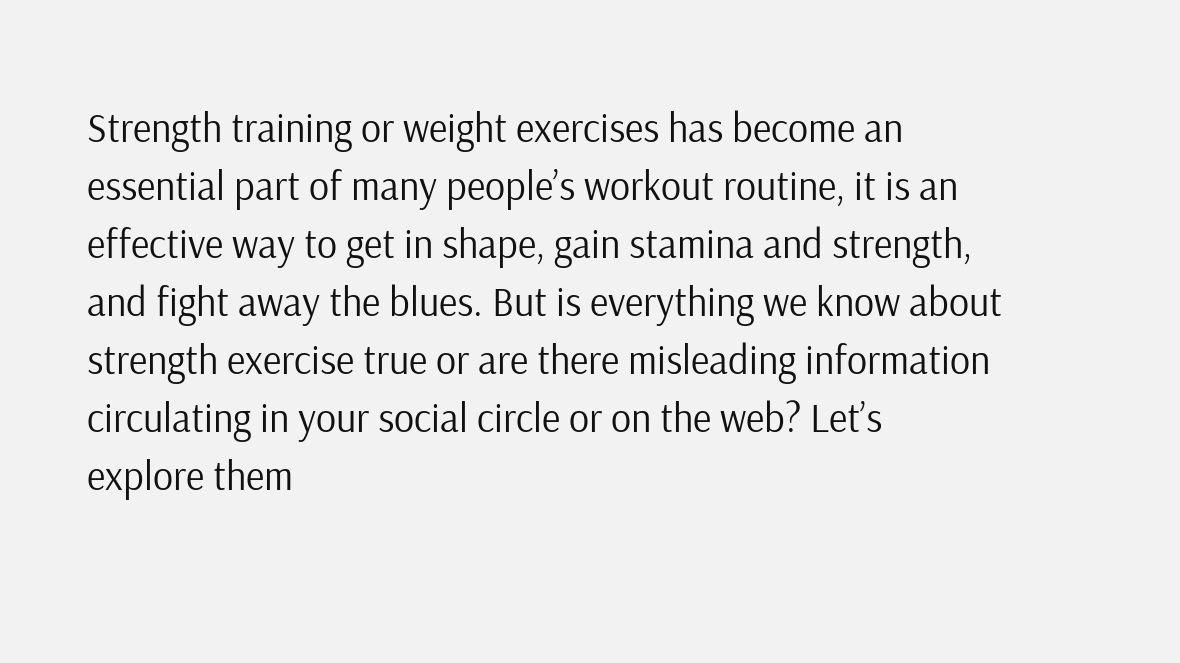Strength training or weight exercises has become an essential part of many people’s workout routine, it is an effective way to get in shape, gain stamina and strength, and fight away the blues. But is everything we know about strength exercise true or are there misleading information circulating in your social circle or on the web? Let’s explore them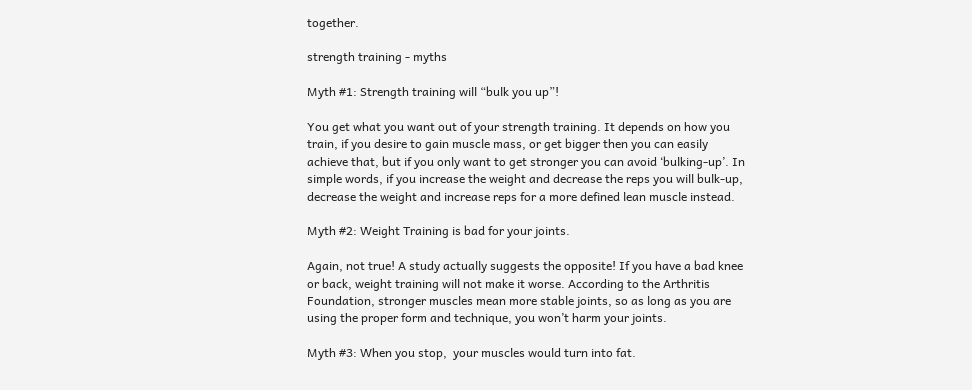together.

strength training - myths

Myth #1: Strength training will “bulk you up”!

You get what you want out of your strength training. It depends on how you train, if you desire to gain muscle mass, or get bigger then you can easily achieve that, but if you only want to get stronger you can avoid ‘bulking-up’. In simple words, if you increase the weight and decrease the reps you will bulk-up, decrease the weight and increase reps for a more defined lean muscle instead.

Myth #2: Weight Training is bad for your joints.

Again, not true! A study actually suggests the opposite! If you have a bad knee or back, weight training will not make it worse. According to the Arthritis Foundation, stronger muscles mean more stable joints, so as long as you are using the proper form and technique, you won’t harm your joints.

Myth #3: When you stop,  your muscles would turn into fat.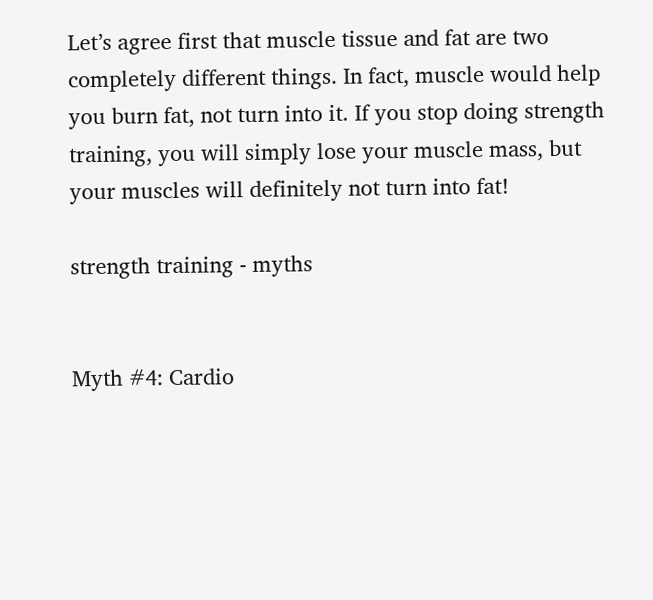Let’s agree first that muscle tissue and fat are two completely different things. In fact, muscle would help you burn fat, not turn into it. If you stop doing strength training, you will simply lose your muscle mass, but your muscles will definitely not turn into fat!

strength training - myths


Myth #4: Cardio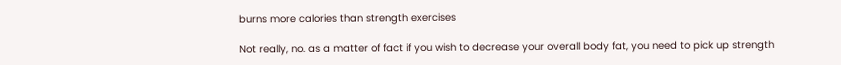burns more calories than strength exercises

Not really, no. as a matter of fact if you wish to decrease your overall body fat, you need to pick up strength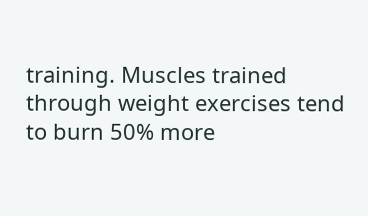training. Muscles trained through weight exercises tend to burn 50% more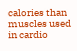calories than muscles used in cardio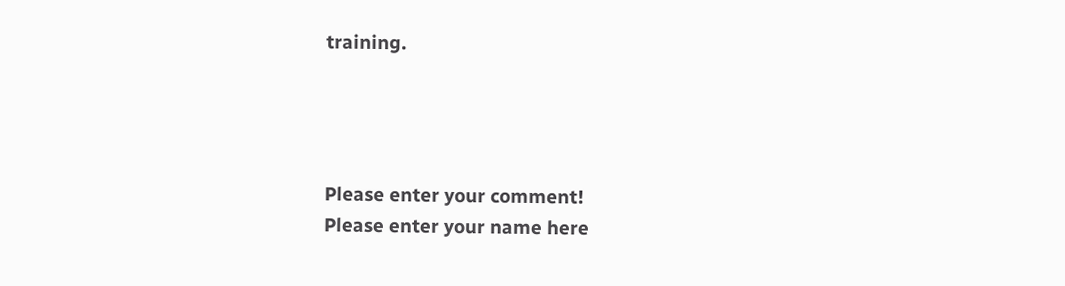training.




Please enter your comment!
Please enter your name here